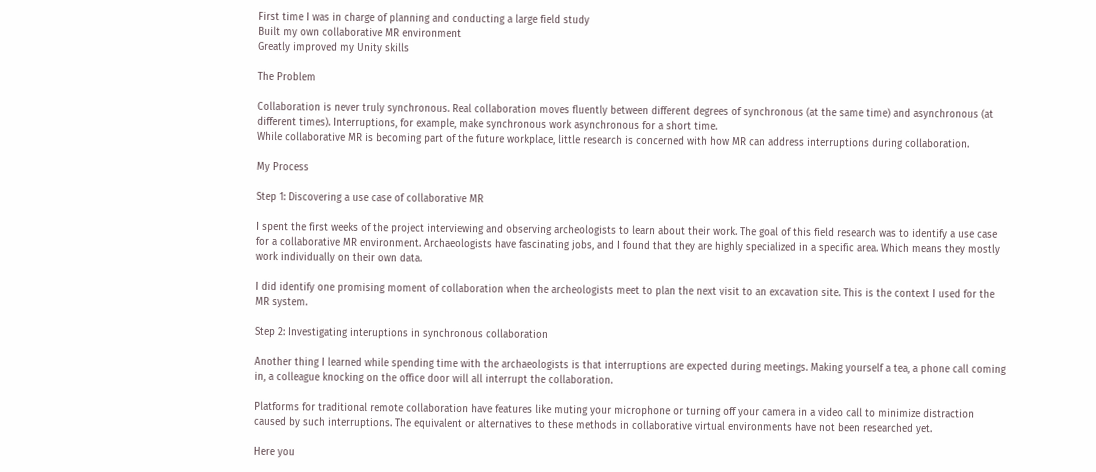First time I was in charge of planning and conducting a large field study
Built my own collaborative MR environment
Greatly improved my Unity skills

The Problem

Collaboration is never truly synchronous. Real collaboration moves fluently between different degrees of synchronous (at the same time) and asynchronous (at different times). Interruptions, for example, make synchronous work asynchronous for a short time.
While collaborative MR is becoming part of the future workplace, little research is concerned with how MR can address interruptions during collaboration.

My Process

Step 1: Discovering a use case of collaborative MR

I spent the first weeks of the project interviewing and observing archeologists to learn about their work. The goal of this field research was to identify a use case for a collaborative MR environment. Archaeologists have fascinating jobs, and I found that they are highly specialized in a specific area. Which means they mostly work individually on their own data.

I did identify one promising moment of collaboration when the archeologists meet to plan the next visit to an excavation site. This is the context I used for the MR system.

Step 2: Investigating interuptions in synchronous collaboration

Another thing I learned while spending time with the archaeologists is that interruptions are expected during meetings. Making yourself a tea, a phone call coming in, a colleague knocking on the office door will all interrupt the collaboration.

Platforms for traditional remote collaboration have features like muting your microphone or turning off your camera in a video call to minimize distraction caused by such interruptions. The equivalent or alternatives to these methods in collaborative virtual environments have not been researched yet.

Here you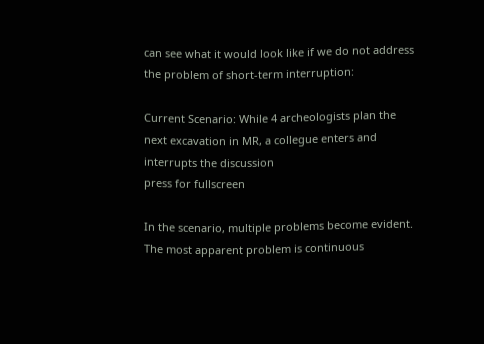can see what it would look like if we do not address the problem of short-term interruption:

Current Scenario: While 4 archeologists plan the next excavation in MR, a collegue enters and interrupts the discussion
press for fullscreen

In the scenario, multiple problems become evident. The most apparent problem is continuous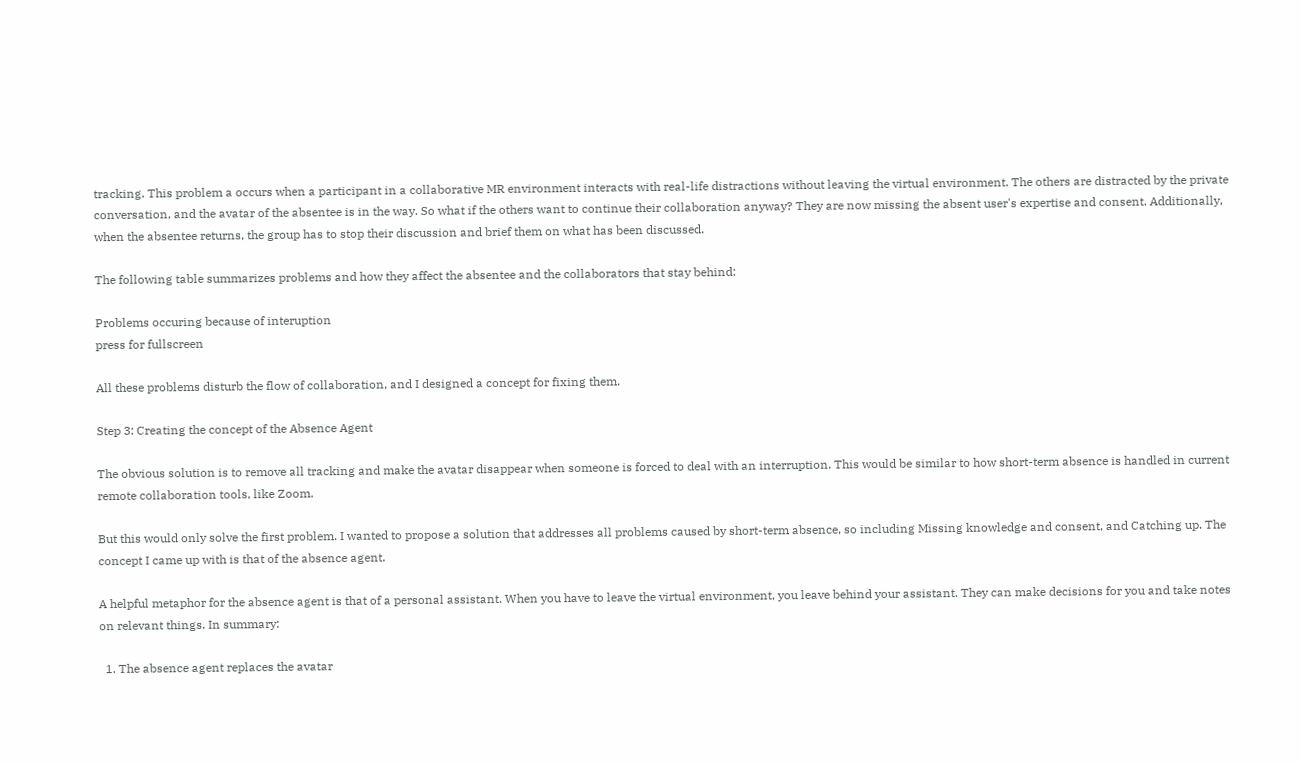tracking. This problem a occurs when a participant in a collaborative MR environment interacts with real-life distractions without leaving the virtual environment. The others are distracted by the private conversation, and the avatar of the absentee is in the way. So what if the others want to continue their collaboration anyway? They are now missing the absent user's expertise and consent. Additionally, when the absentee returns, the group has to stop their discussion and brief them on what has been discussed.

The following table summarizes problems and how they affect the absentee and the collaborators that stay behind:

Problems occuring because of interuption
press for fullscreen

All these problems disturb the flow of collaboration, and I designed a concept for fixing them.

Step 3: Creating the concept of the Absence Agent

The obvious solution is to remove all tracking and make the avatar disappear when someone is forced to deal with an interruption. This would be similar to how short-term absence is handled in current remote collaboration tools, like Zoom.

But this would only solve the first problem. I wanted to propose a solution that addresses all problems caused by short-term absence, so including Missing knowledge and consent, and Catching up. The concept I came up with is that of the absence agent.

A helpful metaphor for the absence agent is that of a personal assistant. When you have to leave the virtual environment, you leave behind your assistant. They can make decisions for you and take notes on relevant things. In summary:

  1. The absence agent replaces the avatar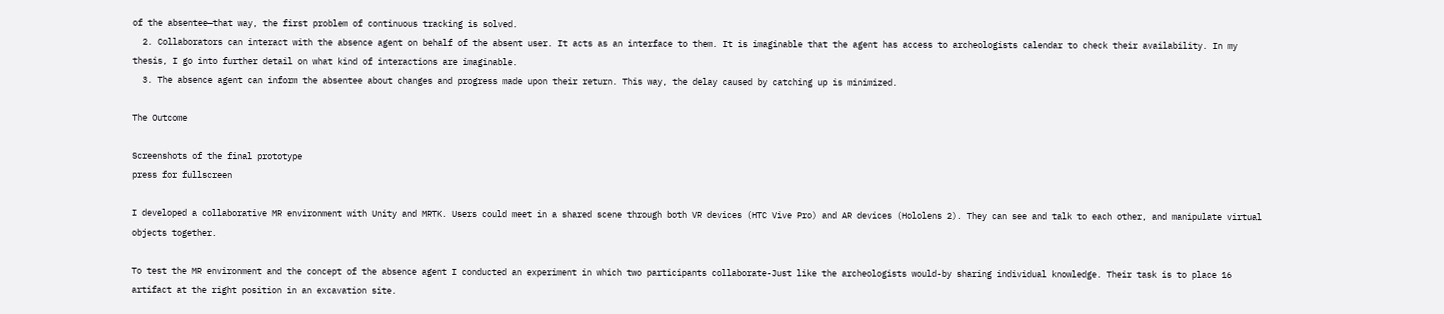of the absentee—that way, the first problem of continuous tracking is solved.
  2. Collaborators can interact with the absence agent on behalf of the absent user. It acts as an interface to them. It is imaginable that the agent has access to archeologists calendar to check their availability. In my thesis, I go into further detail on what kind of interactions are imaginable.
  3. The absence agent can inform the absentee about changes and progress made upon their return. This way, the delay caused by catching up is minimized.

The Outcome

Screenshots of the final prototype
press for fullscreen

I developed a collaborative MR environment with Unity and MRTK. Users could meet in a shared scene through both VR devices (HTC Vive Pro) and AR devices (Hololens 2). They can see and talk to each other, and manipulate virtual objects together.

To test the MR environment and the concept of the absence agent I conducted an experiment in which two participants collaborate-Just like the archeologists would-by sharing individual knowledge. Their task is to place 16 artifact at the right position in an excavation site.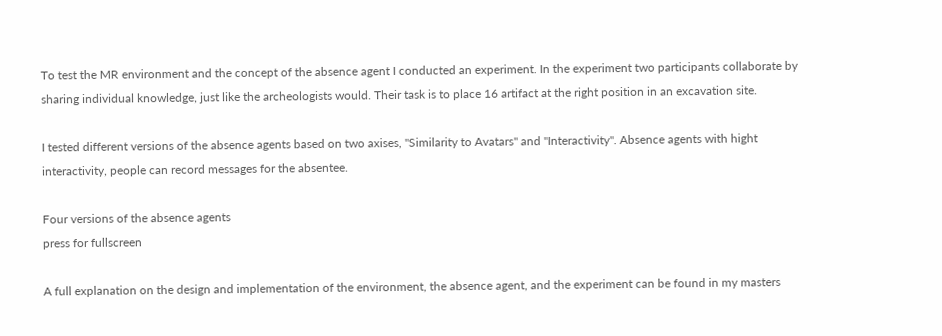To test the MR environment and the concept of the absence agent I conducted an experiment. In the experiment two participants collaborate by sharing individual knowledge, just like the archeologists would. Their task is to place 16 artifact at the right position in an excavation site.

I tested different versions of the absence agents based on two axises, "Similarity to Avatars" and "Interactivity". Absence agents with hight interactivity, people can record messages for the absentee.

Four versions of the absence agents
press for fullscreen

A full explanation on the design and implementation of the environment, the absence agent, and the experiment can be found in my masters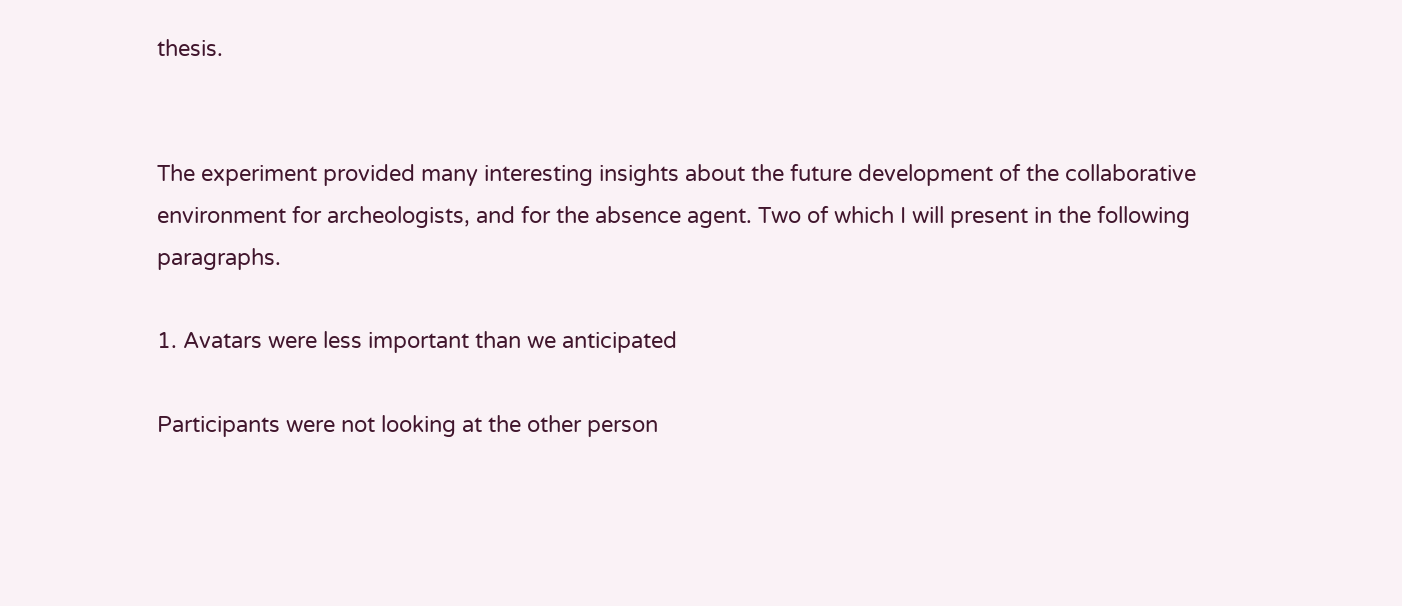thesis.


The experiment provided many interesting insights about the future development of the collaborative environment for archeologists, and for the absence agent. Two of which I will present in the following paragraphs.

1. Avatars were less important than we anticipated

Participants were not looking at the other person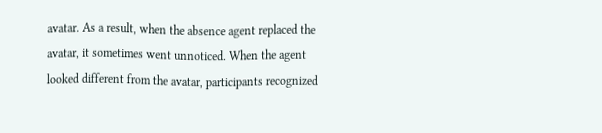avatar. As a result, when the absence agent replaced the avatar, it sometimes went unnoticed. When the agent looked different from the avatar, participants recognized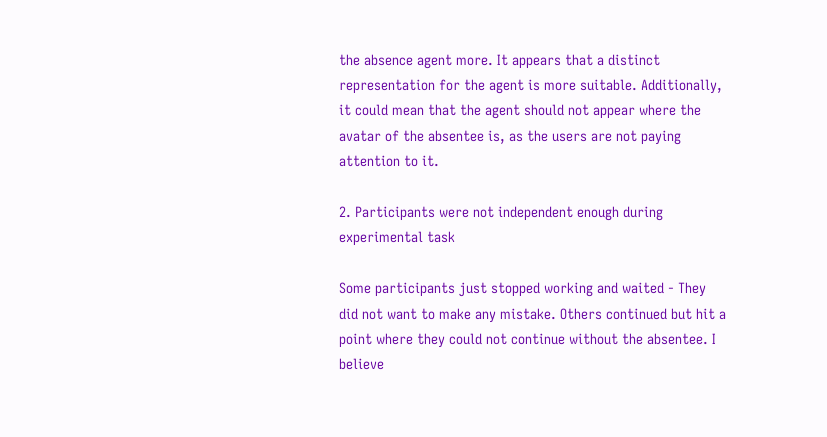the absence agent more. It appears that a distinct representation for the agent is more suitable. Additionally, it could mean that the agent should not appear where the avatar of the absentee is, as the users are not paying attention to it.

2. Participants were not independent enough during experimental task

Some participants just stopped working and waited - They did not want to make any mistake. Others continued but hit a point where they could not continue without the absentee. I believe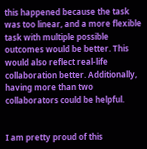this happened because the task was too linear, and a more flexible task with multiple possible outcomes would be better. This would also reflect real-life collaboration better. Additionally, having more than two collaborators could be helpful.


I am pretty proud of this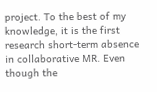project. To the best of my knowledge, it is the first research short-term absence in collaborative MR. Even though the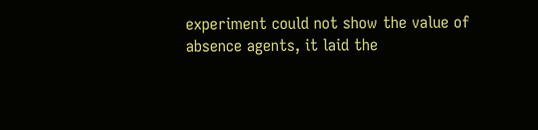experiment could not show the value of absence agents, it laid the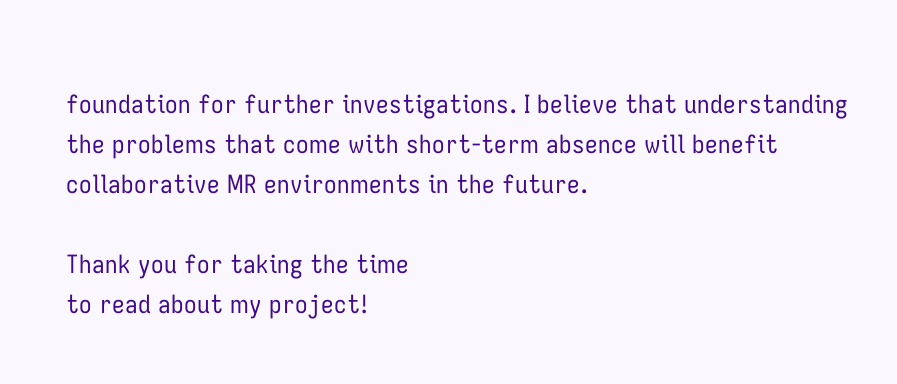foundation for further investigations. I believe that understanding the problems that come with short-term absence will benefit collaborative MR environments in the future.

Thank you for taking the time
to read about my project!